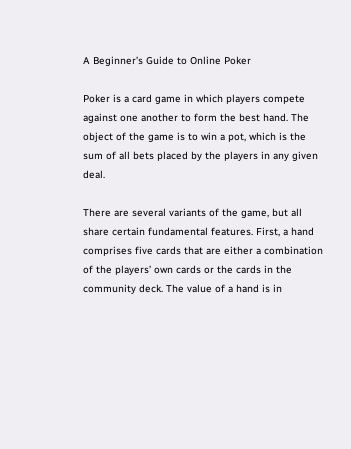A Beginner’s Guide to Online Poker

Poker is a card game in which players compete against one another to form the best hand. The object of the game is to win a pot, which is the sum of all bets placed by the players in any given deal.

There are several variants of the game, but all share certain fundamental features. First, a hand comprises five cards that are either a combination of the players’ own cards or the cards in the community deck. The value of a hand is in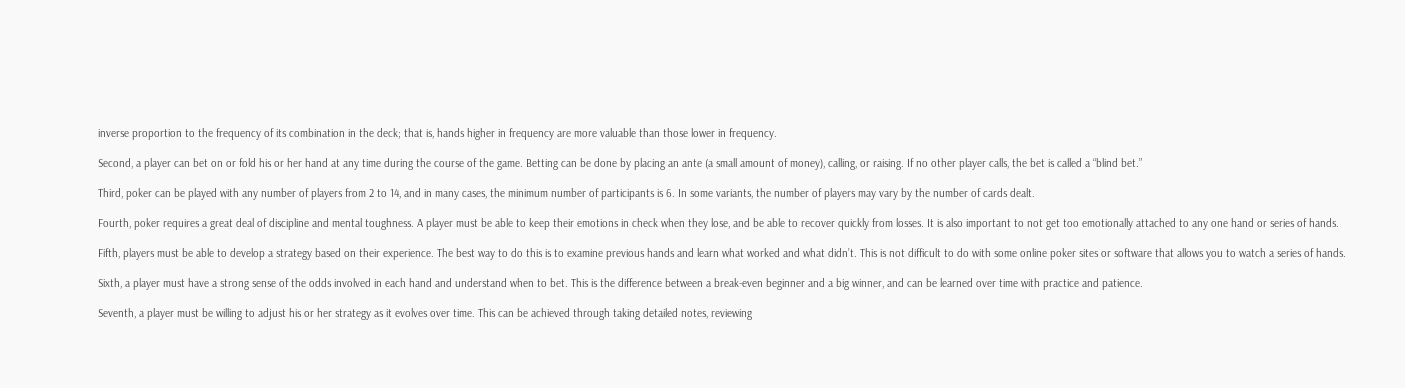inverse proportion to the frequency of its combination in the deck; that is, hands higher in frequency are more valuable than those lower in frequency.

Second, a player can bet on or fold his or her hand at any time during the course of the game. Betting can be done by placing an ante (a small amount of money), calling, or raising. If no other player calls, the bet is called a “blind bet.”

Third, poker can be played with any number of players from 2 to 14, and in many cases, the minimum number of participants is 6. In some variants, the number of players may vary by the number of cards dealt.

Fourth, poker requires a great deal of discipline and mental toughness. A player must be able to keep their emotions in check when they lose, and be able to recover quickly from losses. It is also important to not get too emotionally attached to any one hand or series of hands.

Fifth, players must be able to develop a strategy based on their experience. The best way to do this is to examine previous hands and learn what worked and what didn’t. This is not difficult to do with some online poker sites or software that allows you to watch a series of hands.

Sixth, a player must have a strong sense of the odds involved in each hand and understand when to bet. This is the difference between a break-even beginner and a big winner, and can be learned over time with practice and patience.

Seventh, a player must be willing to adjust his or her strategy as it evolves over time. This can be achieved through taking detailed notes, reviewing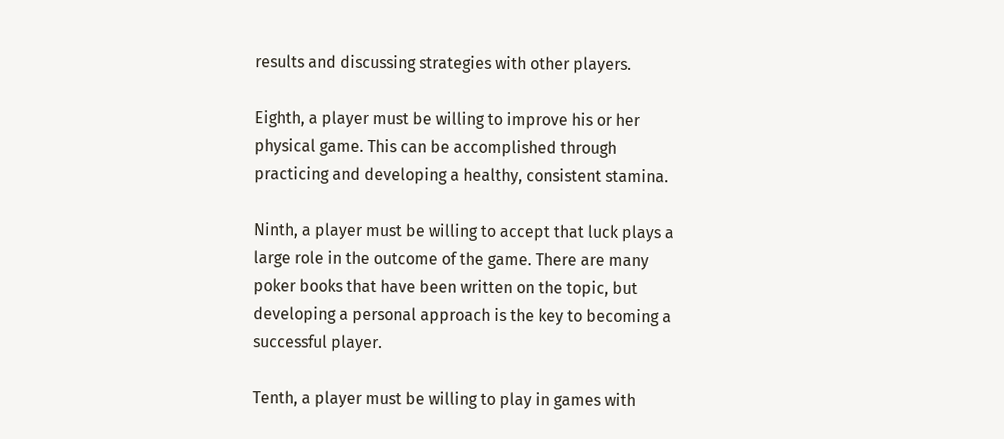results and discussing strategies with other players.

Eighth, a player must be willing to improve his or her physical game. This can be accomplished through practicing and developing a healthy, consistent stamina.

Ninth, a player must be willing to accept that luck plays a large role in the outcome of the game. There are many poker books that have been written on the topic, but developing a personal approach is the key to becoming a successful player.

Tenth, a player must be willing to play in games with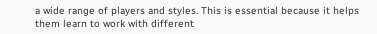a wide range of players and styles. This is essential because it helps them learn to work with different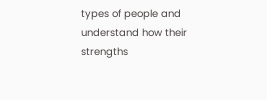types of people and understand how their strengths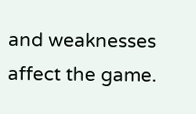and weaknesses affect the game.